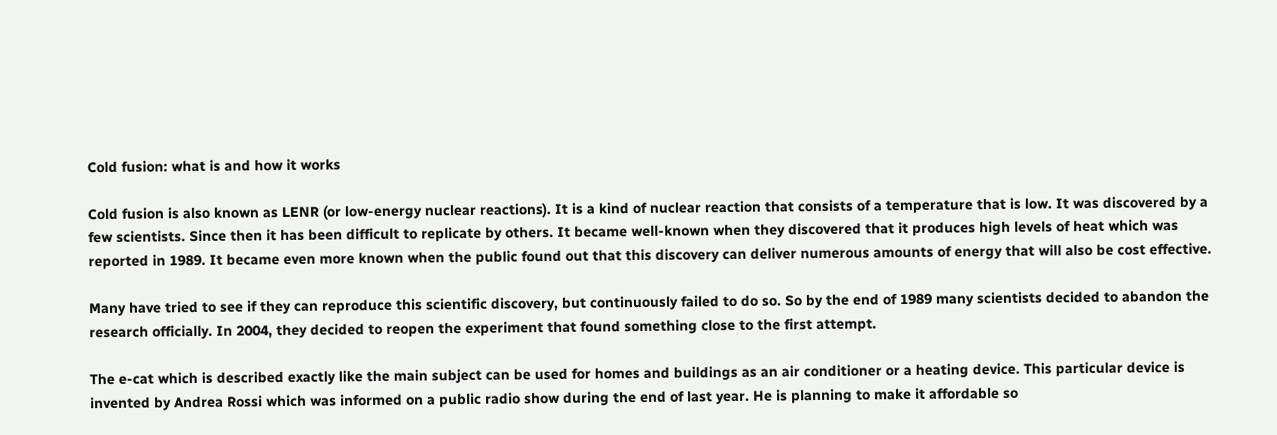Cold fusion: what is and how it works

Cold fusion is also known as LENR (or low-energy nuclear reactions). It is a kind of nuclear reaction that consists of a temperature that is low. It was discovered by a few scientists. Since then it has been difficult to replicate by others. It became well-known when they discovered that it produces high levels of heat which was reported in 1989. It became even more known when the public found out that this discovery can deliver numerous amounts of energy that will also be cost effective.

Many have tried to see if they can reproduce this scientific discovery, but continuously failed to do so. So by the end of 1989 many scientists decided to abandon the research officially. In 2004, they decided to reopen the experiment that found something close to the first attempt.

The e-cat which is described exactly like the main subject can be used for homes and buildings as an air conditioner or a heating device. This particular device is invented by Andrea Rossi which was informed on a public radio show during the end of last year. He is planning to make it affordable so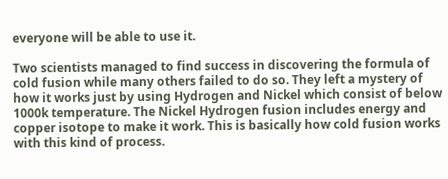everyone will be able to use it.

Two scientists managed to find success in discovering the formula of cold fusion while many others failed to do so. They left a mystery of how it works just by using Hydrogen and Nickel which consist of below 1000k temperature. The Nickel Hydrogen fusion includes energy and copper isotope to make it work. This is basically how cold fusion works with this kind of process.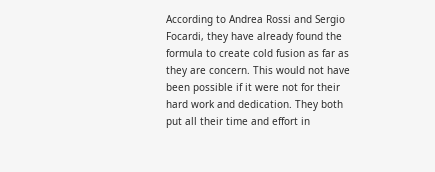According to Andrea Rossi and Sergio Focardi, they have already found the formula to create cold fusion as far as they are concern. This would not have been possible if it were not for their hard work and dedication. They both put all their time and effort in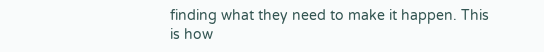finding what they need to make it happen. This is how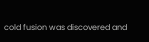cold fusion was discovered and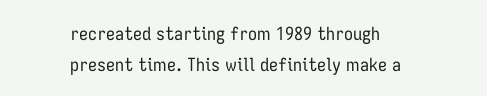recreated starting from 1989 through present time. This will definitely make a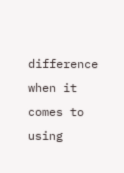difference when it comes to using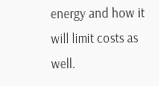energy and how it will limit costs as well.